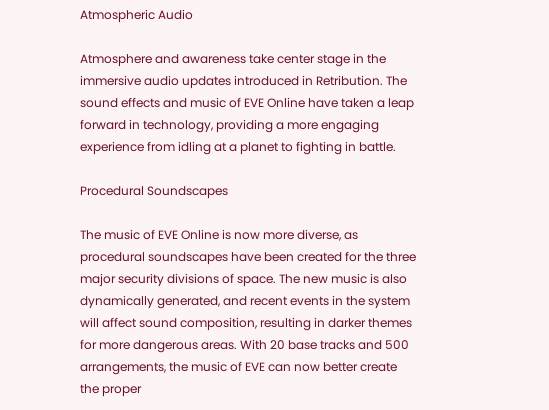Atmospheric Audio

Atmosphere and awareness take center stage in the immersive audio updates introduced in Retribution. The sound effects and music of EVE Online have taken a leap forward in technology, providing a more engaging experience from idling at a planet to fighting in battle.

Procedural Soundscapes

The music of EVE Online is now more diverse, as procedural soundscapes have been created for the three major security divisions of space. The new music is also dynamically generated, and recent events in the system will affect sound composition, resulting in darker themes for more dangerous areas. With 20 base tracks and 500 arrangements, the music of EVE can now better create the proper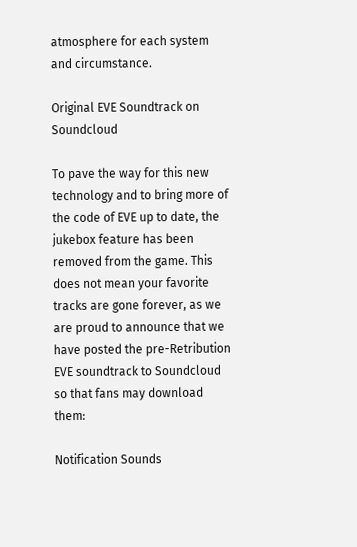atmosphere for each system and circumstance.

Original EVE Soundtrack on Soundcloud

To pave the way for this new technology and to bring more of the code of EVE up to date, the jukebox feature has been removed from the game. This does not mean your favorite tracks are gone forever, as we are proud to announce that we have posted the pre-Retribution EVE soundtrack to Soundcloud so that fans may download them:

Notification Sounds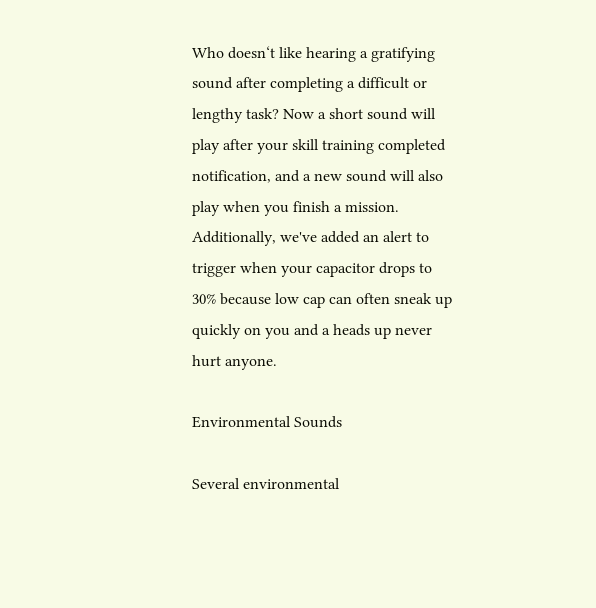Who doesn‘t like hearing a gratifying sound after completing a difficult or lengthy task? Now a short sound will play after your skill training completed notification, and a new sound will also play when you finish a mission. Additionally, we've added an alert to trigger when your capacitor drops to 30% because low cap can often sneak up quickly on you and a heads up never hurt anyone.

Environmental Sounds

Several environmental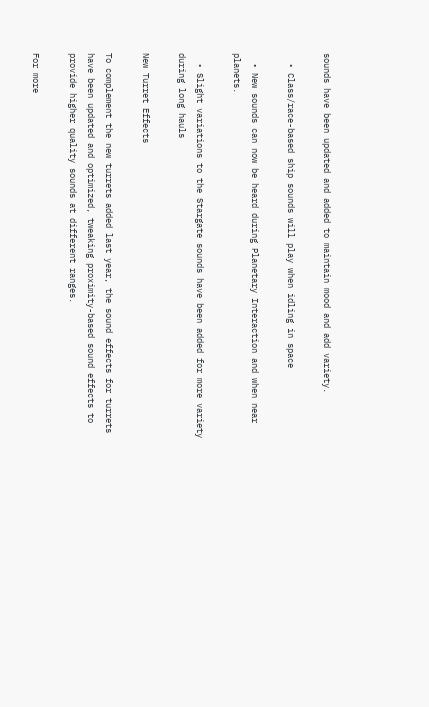sounds have been updated and added to maintain mood and add variety.

  • Class/race-based ship sounds will play when idling in space

  • New sounds can now be heard during Planetary Interaction and when near planets.

  • Slight variations to the Stargate sounds have been added for more variety during long hauls

New Turret Effects

To complement the new turrets added last year, the sound effects for turrets have been updated and optimized, tweaking proximity-based sound effects to provide higher quality sounds at different ranges.

For more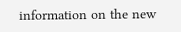information on the new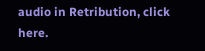audio in Retribution, click here.